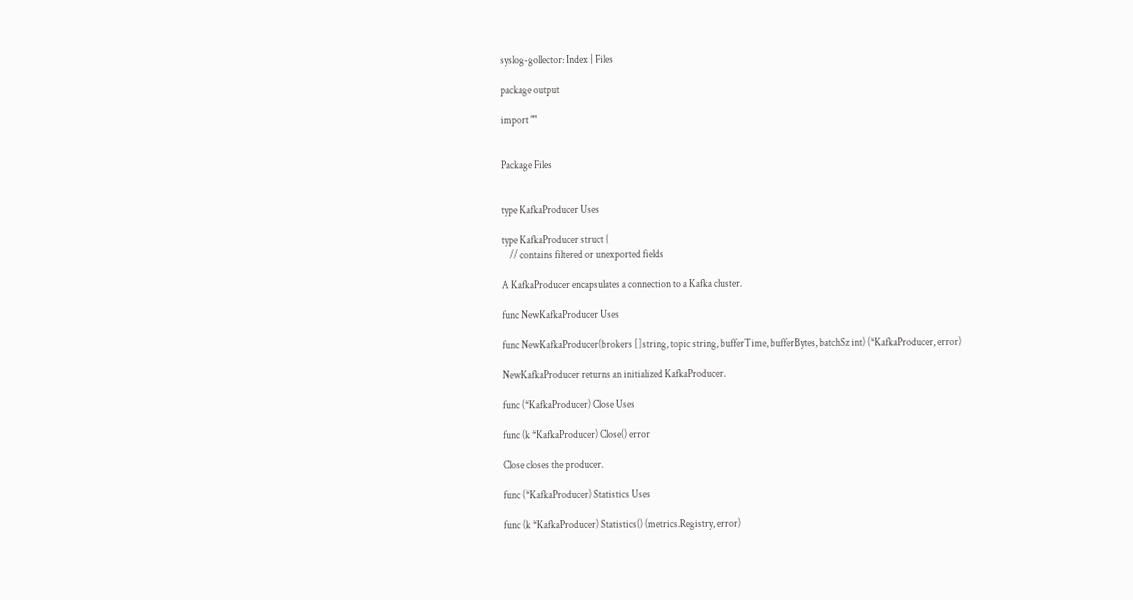syslog-gollector: Index | Files

package output

import ""


Package Files


type KafkaProducer Uses

type KafkaProducer struct {
    // contains filtered or unexported fields

A KafkaProducer encapsulates a connection to a Kafka cluster.

func NewKafkaProducer Uses

func NewKafkaProducer(brokers []string, topic string, bufferTime, bufferBytes, batchSz int) (*KafkaProducer, error)

NewKafkaProducer returns an initialized KafkaProducer.

func (*KafkaProducer) Close Uses

func (k *KafkaProducer) Close() error

Close closes the producer.

func (*KafkaProducer) Statistics Uses

func (k *KafkaProducer) Statistics() (metrics.Registry, error)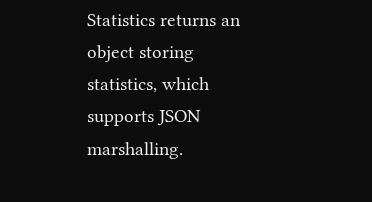Statistics returns an object storing statistics, which supports JSON marshalling.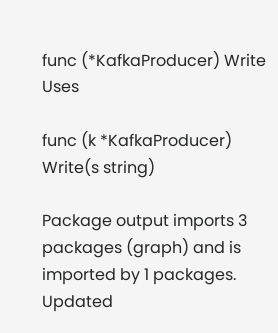func (*KafkaProducer) Write Uses

func (k *KafkaProducer) Write(s string)

Package output imports 3 packages (graph) and is imported by 1 packages. Updated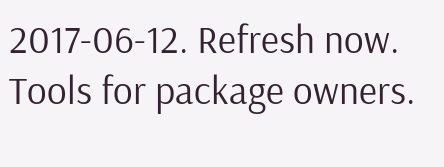2017-06-12. Refresh now. Tools for package owners.